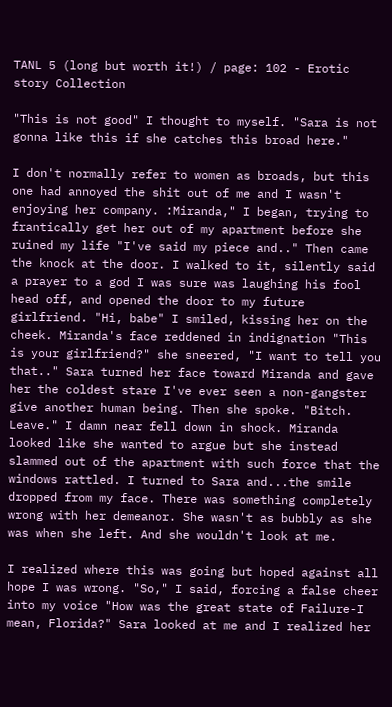TANL 5 (long but worth it!) / page: 102 - Erotic story Collection

"This is not good" I thought to myself. "Sara is not gonna like this if she catches this broad here."

I don't normally refer to women as broads, but this one had annoyed the shit out of me and I wasn't enjoying her company. :Miranda," I began, trying to frantically get her out of my apartment before she ruined my life "I've said my piece and.." Then came the knock at the door. I walked to it, silently said a prayer to a god I was sure was laughing his fool head off, and opened the door to my future girlfriend. "Hi, babe" I smiled, kissing her on the cheek. Miranda's face reddened in indignation "This is your girlfriend?" she sneered, "I want to tell you that.." Sara turned her face toward Miranda and gave her the coldest stare I've ever seen a non-gangster give another human being. Then she spoke. "Bitch. Leave." I damn near fell down in shock. Miranda looked like she wanted to argue but she instead slammed out of the apartment with such force that the windows rattled. I turned to Sara and...the smile dropped from my face. There was something completely wrong with her demeanor. She wasn't as bubbly as she was when she left. And she wouldn't look at me.

I realized where this was going but hoped against all hope I was wrong. "So," I said, forcing a false cheer into my voice "How was the great state of Failure-I mean, Florida?" Sara looked at me and I realized her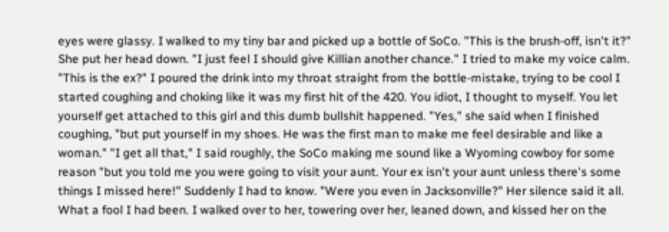eyes were glassy. I walked to my tiny bar and picked up a bottle of SoCo. "This is the brush-off, isn't it?" She put her head down. "I just feel I should give Killian another chance." I tried to make my voice calm. "This is the ex?" I poured the drink into my throat straight from the bottle-mistake, trying to be cool I started coughing and choking like it was my first hit of the 420. You idiot, I thought to myself. You let yourself get attached to this girl and this dumb bullshit happened. "Yes," she said when I finished coughing, "but put yourself in my shoes. He was the first man to make me feel desirable and like a woman." "I get all that," I said roughly, the SoCo making me sound like a Wyoming cowboy for some reason "but you told me you were going to visit your aunt. Your ex isn't your aunt unless there's some things I missed here!" Suddenly I had to know. "Were you even in Jacksonville?" Her silence said it all. What a fool I had been. I walked over to her, towering over her, leaned down, and kissed her on the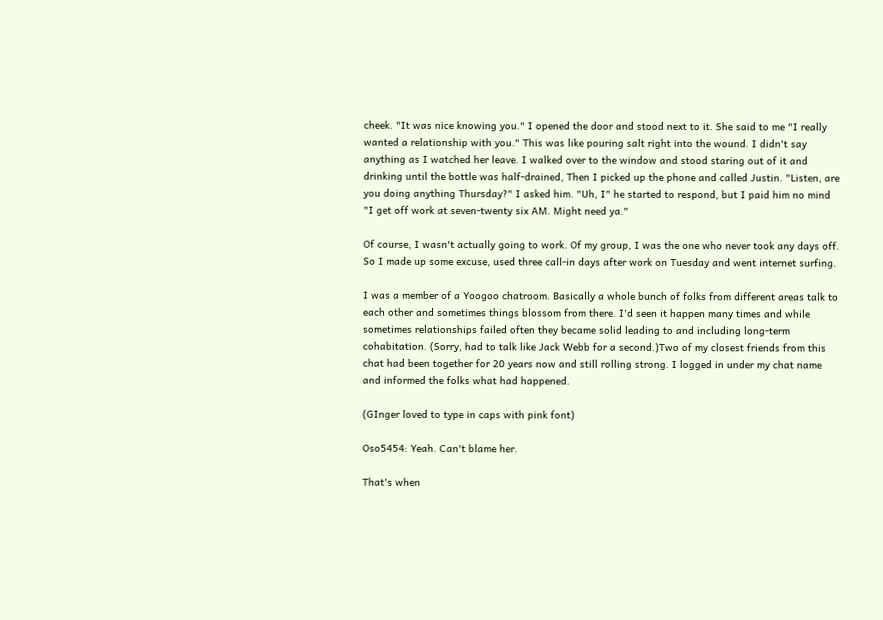cheek. "It was nice knowing you." I opened the door and stood next to it. She said to me "I really wanted a relationship with you." This was like pouring salt right into the wound. I didn't say anything as I watched her leave. I walked over to the window and stood staring out of it and drinking until the bottle was half-drained, Then I picked up the phone and called Justin. "Listen, are you doing anything Thursday?" I asked him. "Uh, I" he started to respond, but I paid him no mind "I get off work at seven-twenty six AM. Might need ya."

Of course, I wasn't actually going to work. Of my group, I was the one who never took any days off. So I made up some excuse, used three call-in days after work on Tuesday and went internet surfing.

I was a member of a Yoogoo chatroom. Basically a whole bunch of folks from different areas talk to each other and sometimes things blossom from there. I'd seen it happen many times and while sometimes relationships failed often they became solid leading to and including long-term cohabitation. (Sorry, had to talk like Jack Webb for a second.)Two of my closest friends from this chat had been together for 20 years now and still rolling strong. I logged in under my chat name and informed the folks what had happened.

(GInger loved to type in caps with pink font)

Oso5454: Yeah. Can't blame her.

That's when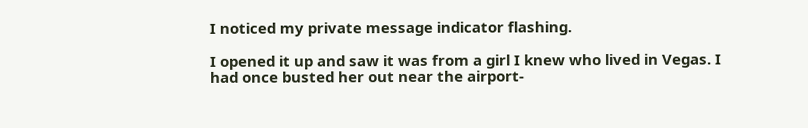I noticed my private message indicator flashing.

I opened it up and saw it was from a girl I knew who lived in Vegas. I had once busted her out near the airport-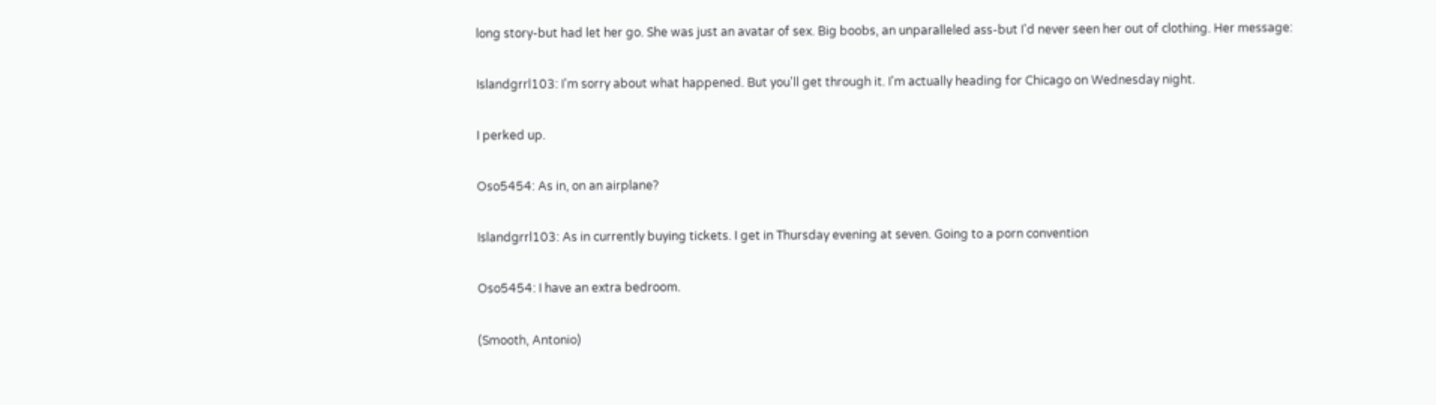long story-but had let her go. She was just an avatar of sex. Big boobs, an unparalleled ass-but I'd never seen her out of clothing. Her message:

Islandgrrl103: I'm sorry about what happened. But you'll get through it. I'm actually heading for Chicago on Wednesday night.

I perked up.

Oso5454: As in, on an airplane?

Islandgrrl103: As in currently buying tickets. I get in Thursday evening at seven. Going to a porn convention

Oso5454: I have an extra bedroom.

(Smooth, Antonio)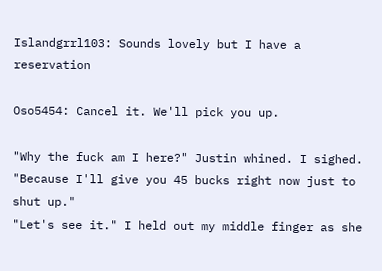Islandgrrl103: Sounds lovely but I have a reservation

Oso5454: Cancel it. We'll pick you up.

"Why the fuck am I here?" Justin whined. I sighed. "Because I'll give you 45 bucks right now just to shut up."
"Let's see it." I held out my middle finger as she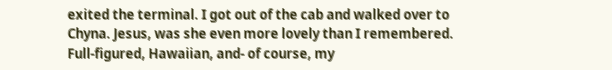exited the terminal. I got out of the cab and walked over to Chyna. Jesus, was she even more lovely than I remembered. Full-figured, Hawaiian, and- of course, my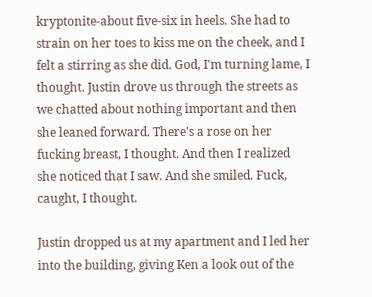kryptonite-about five-six in heels. She had to strain on her toes to kiss me on the cheek, and I felt a stirring as she did. God, I'm turning lame, I thought. Justin drove us through the streets as we chatted about nothing important and then she leaned forward. There's a rose on her fucking breast, I thought. And then I realized she noticed that I saw. And she smiled. Fuck, caught, I thought.

Justin dropped us at my apartment and I led her into the building, giving Ken a look out of the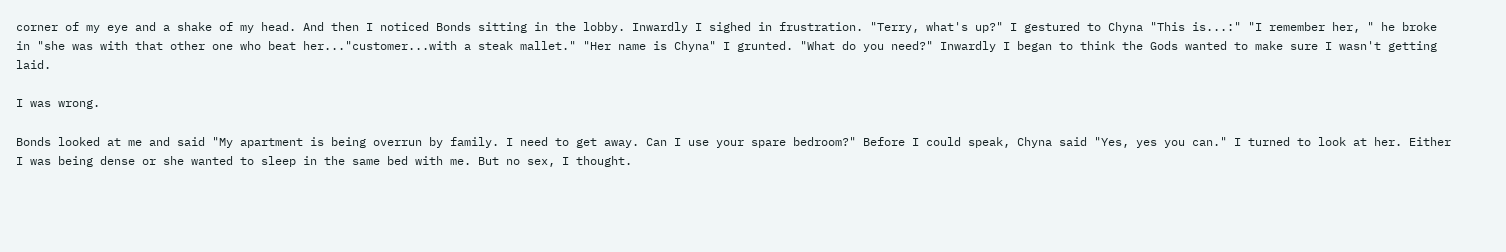corner of my eye and a shake of my head. And then I noticed Bonds sitting in the lobby. Inwardly I sighed in frustration. "Terry, what's up?" I gestured to Chyna "This is...:" "I remember her, " he broke in "she was with that other one who beat her..."customer...with a steak mallet." "Her name is Chyna" I grunted. "What do you need?" Inwardly I began to think the Gods wanted to make sure I wasn't getting laid.

I was wrong.

Bonds looked at me and said "My apartment is being overrun by family. I need to get away. Can I use your spare bedroom?" Before I could speak, Chyna said "Yes, yes you can." I turned to look at her. Either I was being dense or she wanted to sleep in the same bed with me. But no sex, I thought.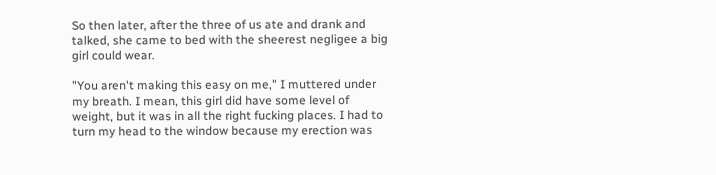So then later, after the three of us ate and drank and talked, she came to bed with the sheerest negligee a big girl could wear.

"You aren't making this easy on me," I muttered under my breath. I mean, this girl did have some level of weight, but it was in all the right fucking places. I had to turn my head to the window because my erection was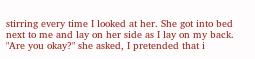stirring every time I looked at her. She got into bed next to me and lay on her side as I lay on my back. "Are you okay?" she asked, I pretended that i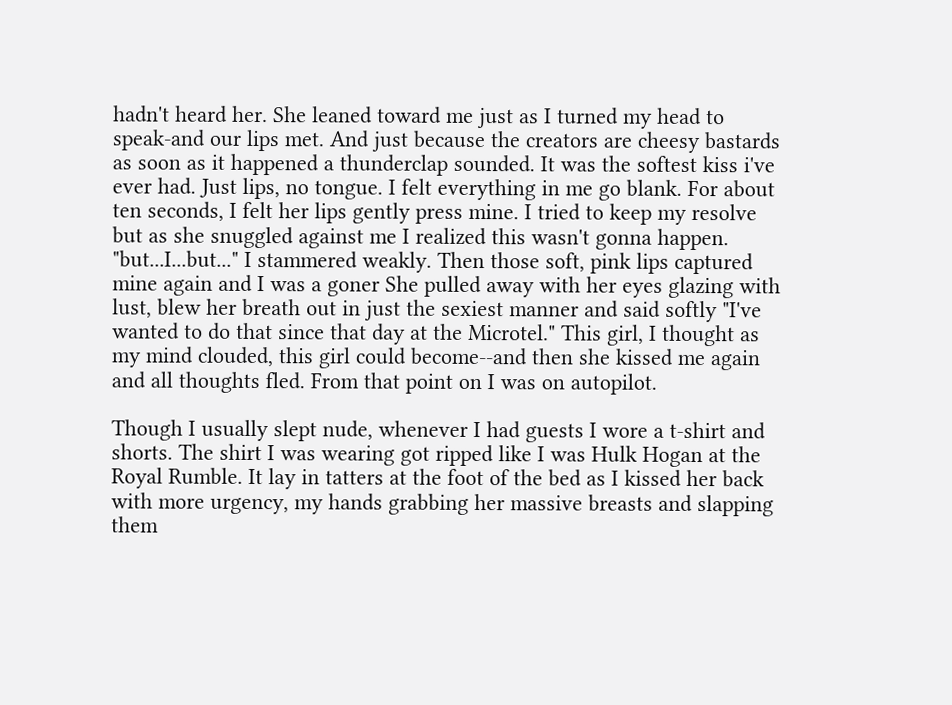hadn't heard her. She leaned toward me just as I turned my head to speak-and our lips met. And just because the creators are cheesy bastards as soon as it happened a thunderclap sounded. It was the softest kiss i've ever had. Just lips, no tongue. I felt everything in me go blank. For about ten seconds, I felt her lips gently press mine. I tried to keep my resolve but as she snuggled against me I realized this wasn't gonna happen. "but...I...but..." I stammered weakly. Then those soft, pink lips captured mine again and I was a goner She pulled away with her eyes glazing with lust, blew her breath out in just the sexiest manner and said softly "I've wanted to do that since that day at the Microtel." This girl, I thought as my mind clouded, this girl could become--and then she kissed me again and all thoughts fled. From that point on I was on autopilot.

Though I usually slept nude, whenever I had guests I wore a t-shirt and shorts. The shirt I was wearing got ripped like I was Hulk Hogan at the Royal Rumble. It lay in tatters at the foot of the bed as I kissed her back with more urgency, my hands grabbing her massive breasts and slapping them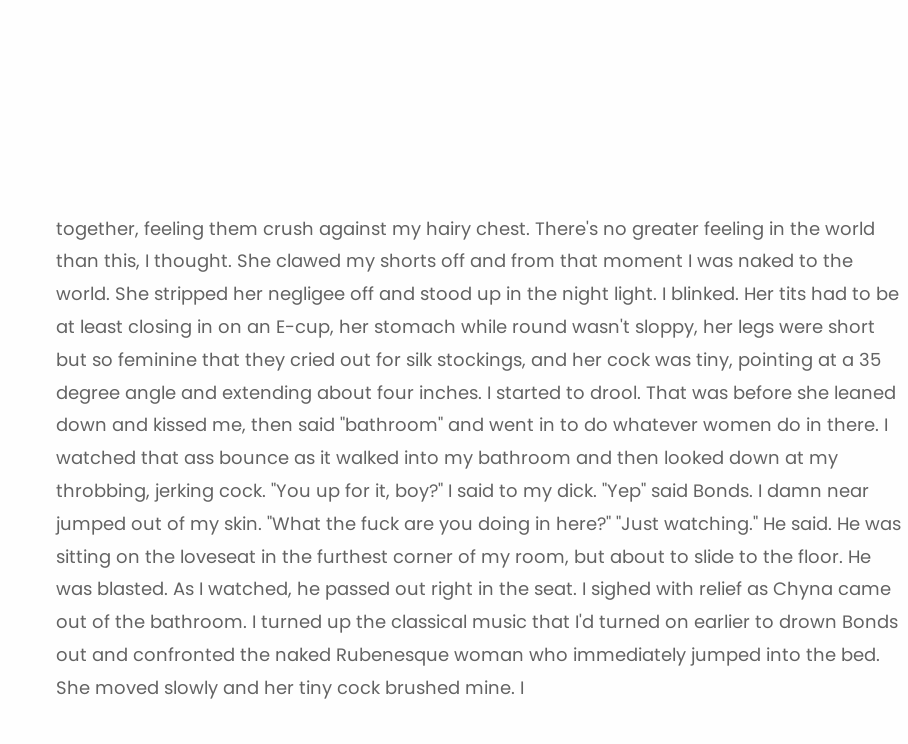together, feeling them crush against my hairy chest. There's no greater feeling in the world than this, I thought. She clawed my shorts off and from that moment I was naked to the world. She stripped her negligee off and stood up in the night light. I blinked. Her tits had to be at least closing in on an E-cup, her stomach while round wasn't sloppy, her legs were short but so feminine that they cried out for silk stockings, and her cock was tiny, pointing at a 35 degree angle and extending about four inches. I started to drool. That was before she leaned down and kissed me, then said "bathroom" and went in to do whatever women do in there. I watched that ass bounce as it walked into my bathroom and then looked down at my throbbing, jerking cock. "You up for it, boy?" I said to my dick. "Yep" said Bonds. I damn near jumped out of my skin. "What the fuck are you doing in here?" "Just watching." He said. He was sitting on the loveseat in the furthest corner of my room, but about to slide to the floor. He was blasted. As I watched, he passed out right in the seat. I sighed with relief as Chyna came out of the bathroom. I turned up the classical music that I'd turned on earlier to drown Bonds out and confronted the naked Rubenesque woman who immediately jumped into the bed. She moved slowly and her tiny cock brushed mine. I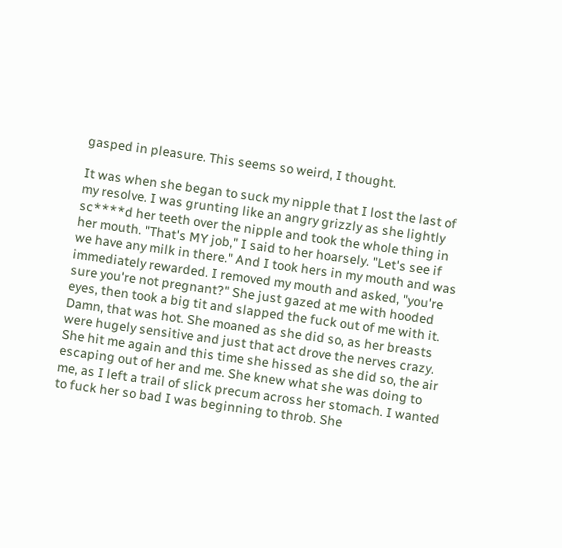gasped in pleasure. This seems so weird, I thought.

It was when she began to suck my nipple that I lost the last of my resolve. I was grunting like an angry grizzly as she lightly sc****d her teeth over the nipple and took the whole thing in her mouth. "That's MY job," I said to her hoarsely. "Let's see if we have any milk in there." And I took hers in my mouth and was immediately rewarded. I removed my mouth and asked, "you're sure you're not pregnant?" She just gazed at me with hooded eyes, then took a big tit and slapped the fuck out of me with it. Damn, that was hot. She moaned as she did so, as her breasts were hugely sensitive and just that act drove the nerves crazy. She hit me again and this time she hissed as she did so, the air escaping out of her and me. She knew what she was doing to me, as I left a trail of slick precum across her stomach. I wanted to fuck her so bad I was beginning to throb. She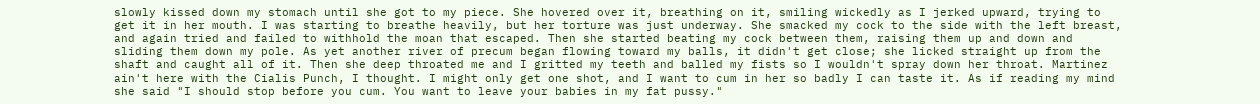slowly kissed down my stomach until she got to my piece. She hovered over it, breathing on it, smiling wickedly as I jerked upward, trying to get it in her mouth. I was starting to breathe heavily, but her torture was just underway. She smacked my cock to the side with the left breast, and again tried and failed to withhold the moan that escaped. Then she started beating my cock between them, raising them up and down and sliding them down my pole. As yet another river of precum began flowing toward my balls, it didn't get close; she licked straight up from the shaft and caught all of it. Then she deep throated me and I gritted my teeth and balled my fists so I wouldn't spray down her throat. Martinez ain't here with the Cialis Punch, I thought. I might only get one shot, and I want to cum in her so badly I can taste it. As if reading my mind she said "I should stop before you cum. You want to leave your babies in my fat pussy."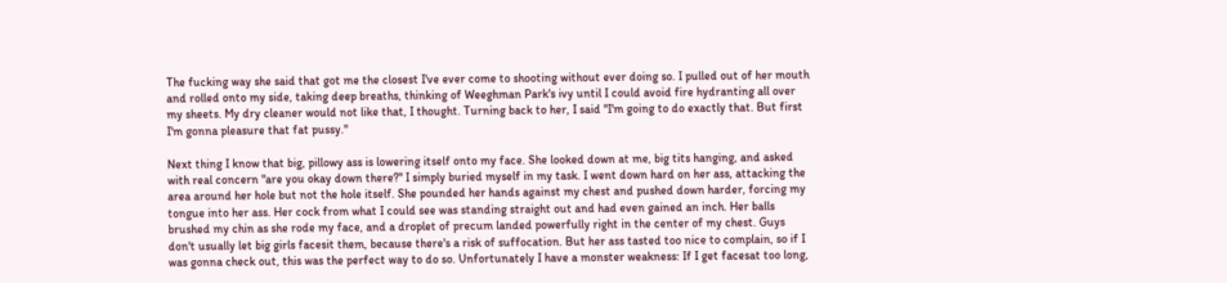The fucking way she said that got me the closest I've ever come to shooting without ever doing so. I pulled out of her mouth and rolled onto my side, taking deep breaths, thinking of Weeghman Park's ivy until I could avoid fire hydranting all over my sheets. My dry cleaner would not like that, I thought. Turning back to her, I said "I'm going to do exactly that. But first I'm gonna pleasure that fat pussy."

Next thing I know that big, pillowy ass is lowering itself onto my face. She looked down at me, big tits hanging, and asked with real concern "are you okay down there?" I simply buried myself in my task. I went down hard on her ass, attacking the area around her hole but not the hole itself. She pounded her hands against my chest and pushed down harder, forcing my tongue into her ass. Her cock from what I could see was standing straight out and had even gained an inch. Her balls brushed my chin as she rode my face, and a droplet of precum landed powerfully right in the center of my chest. Guys don't usually let big girls facesit them, because there's a risk of suffocation. But her ass tasted too nice to complain, so if I was gonna check out, this was the perfect way to do so. Unfortunately I have a monster weakness: If I get facesat too long,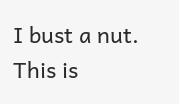I bust a nut. This is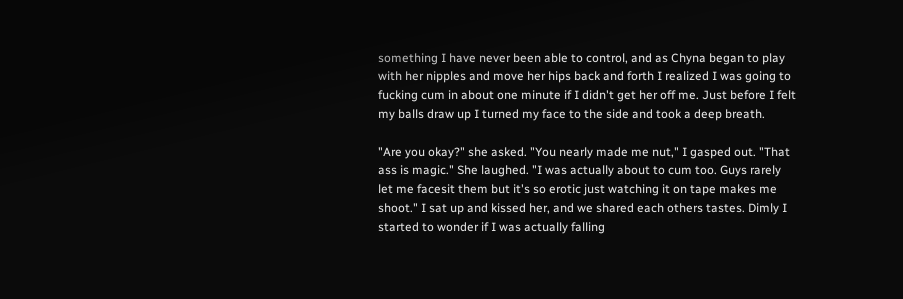something I have never been able to control, and as Chyna began to play with her nipples and move her hips back and forth I realized I was going to fucking cum in about one minute if I didn't get her off me. Just before I felt my balls draw up I turned my face to the side and took a deep breath.

"Are you okay?" she asked. "You nearly made me nut," I gasped out. "That ass is magic." She laughed. "I was actually about to cum too. Guys rarely let me facesit them but it's so erotic just watching it on tape makes me shoot." I sat up and kissed her, and we shared each others tastes. Dimly I started to wonder if I was actually falling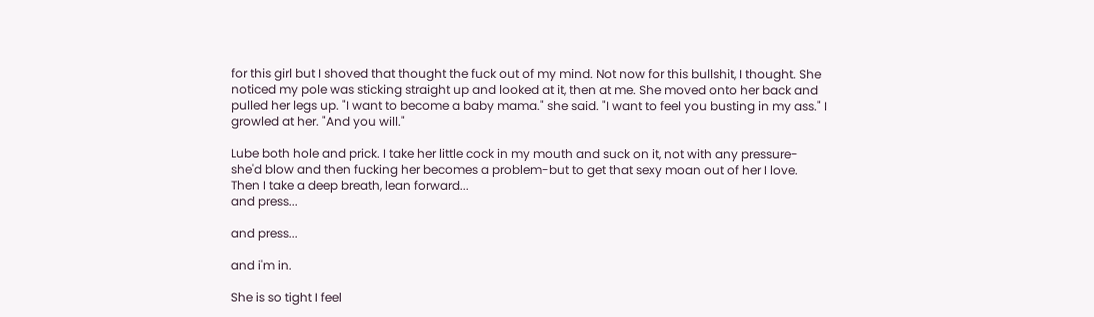for this girl but I shoved that thought the fuck out of my mind. Not now for this bullshit, I thought. She noticed my pole was sticking straight up and looked at it, then at me. She moved onto her back and pulled her legs up. "I want to become a baby mama." she said. "I want to feel you busting in my ass." I growled at her. "And you will."

Lube both hole and prick. I take her little cock in my mouth and suck on it, not with any pressure-she'd blow and then fucking her becomes a problem-but to get that sexy moan out of her I love. Then I take a deep breath, lean forward...
and press...

and press...

and i'm in.

She is so tight I feel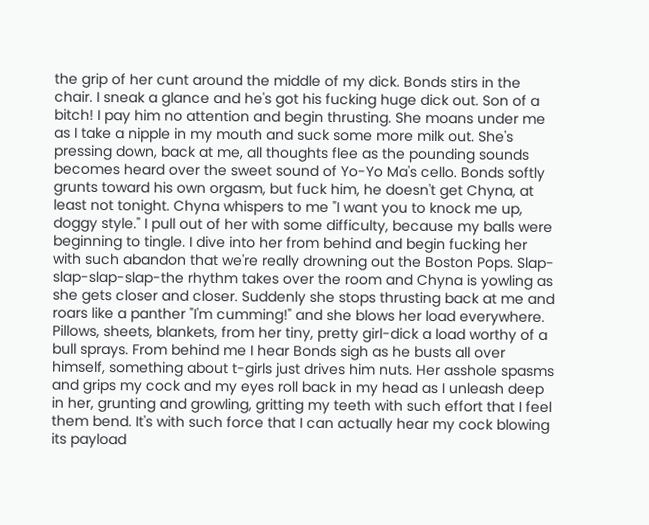the grip of her cunt around the middle of my dick. Bonds stirs in the chair. I sneak a glance and he's got his fucking huge dick out. Son of a bitch! I pay him no attention and begin thrusting. She moans under me as I take a nipple in my mouth and suck some more milk out. She's pressing down, back at me, all thoughts flee as the pounding sounds becomes heard over the sweet sound of Yo-Yo Ma's cello. Bonds softly grunts toward his own orgasm, but fuck him, he doesn't get Chyna, at least not tonight. Chyna whispers to me "I want you to knock me up, doggy style." I pull out of her with some difficulty, because my balls were beginning to tingle. I dive into her from behind and begin fucking her with such abandon that we're really drowning out the Boston Pops. Slap-slap-slap-slap-the rhythm takes over the room and Chyna is yowling as she gets closer and closer. Suddenly she stops thrusting back at me and roars like a panther "I'm cumming!" and she blows her load everywhere. Pillows, sheets, blankets, from her tiny, pretty girl-dick a load worthy of a bull sprays. From behind me I hear Bonds sigh as he busts all over himself, something about t-girls just drives him nuts. Her asshole spasms and grips my cock and my eyes roll back in my head as I unleash deep in her, grunting and growling, gritting my teeth with such effort that I feel them bend. It's with such force that I can actually hear my cock blowing its payload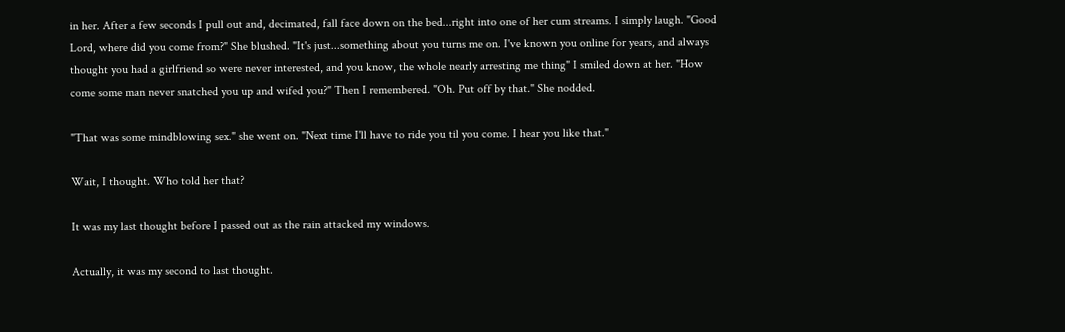in her. After a few seconds I pull out and, decimated, fall face down on the bed...right into one of her cum streams. I simply laugh. "Good Lord, where did you come from?" She blushed. "It's just...something about you turns me on. I've known you online for years, and always thought you had a girlfriend so were never interested, and you know, the whole nearly arresting me thing" I smiled down at her. "How come some man never snatched you up and wifed you?" Then I remembered. "Oh. Put off by that." She nodded.

"That was some mindblowing sex." she went on. "Next time I'll have to ride you til you come. I hear you like that."

Wait, I thought. Who told her that?

It was my last thought before I passed out as the rain attacked my windows.

Actually, it was my second to last thought.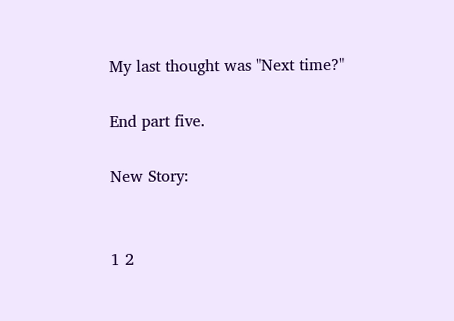My last thought was "Next time?"

End part five.

New Story:


1 2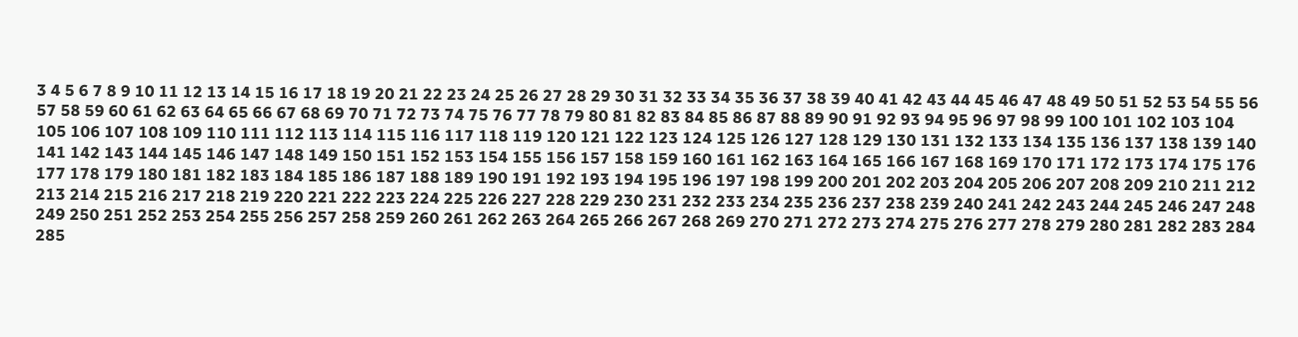3 4 5 6 7 8 9 10 11 12 13 14 15 16 17 18 19 20 21 22 23 24 25 26 27 28 29 30 31 32 33 34 35 36 37 38 39 40 41 42 43 44 45 46 47 48 49 50 51 52 53 54 55 56 57 58 59 60 61 62 63 64 65 66 67 68 69 70 71 72 73 74 75 76 77 78 79 80 81 82 83 84 85 86 87 88 89 90 91 92 93 94 95 96 97 98 99 100 101 102 103 104 105 106 107 108 109 110 111 112 113 114 115 116 117 118 119 120 121 122 123 124 125 126 127 128 129 130 131 132 133 134 135 136 137 138 139 140 141 142 143 144 145 146 147 148 149 150 151 152 153 154 155 156 157 158 159 160 161 162 163 164 165 166 167 168 169 170 171 172 173 174 175 176 177 178 179 180 181 182 183 184 185 186 187 188 189 190 191 192 193 194 195 196 197 198 199 200 201 202 203 204 205 206 207 208 209 210 211 212 213 214 215 216 217 218 219 220 221 222 223 224 225 226 227 228 229 230 231 232 233 234 235 236 237 238 239 240 241 242 243 244 245 246 247 248 249 250 251 252 253 254 255 256 257 258 259 260 261 262 263 264 265 266 267 268 269 270 271 272 273 274 275 276 277 278 279 280 281 282 283 284 285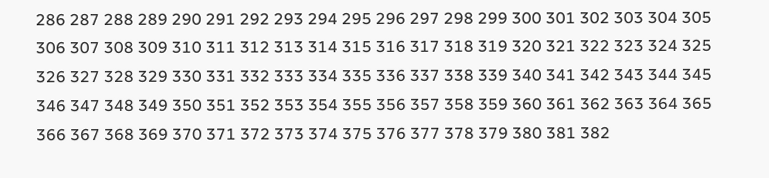286 287 288 289 290 291 292 293 294 295 296 297 298 299 300 301 302 303 304 305 306 307 308 309 310 311 312 313 314 315 316 317 318 319 320 321 322 323 324 325 326 327 328 329 330 331 332 333 334 335 336 337 338 339 340 341 342 343 344 345 346 347 348 349 350 351 352 353 354 355 356 357 358 359 360 361 362 363 364 365 366 367 368 369 370 371 372 373 374 375 376 377 378 379 380 381 382